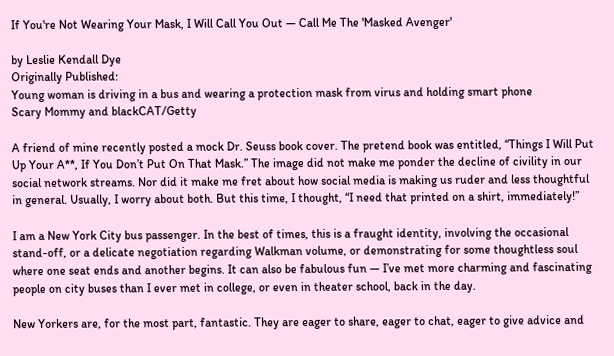If You're Not Wearing Your Mask, I Will Call You Out — Call Me The 'Masked Avenger'

by Leslie Kendall Dye
Originally Published:
Young woman is driving in a bus and wearing a protection mask from virus and holding smart phone
Scary Mommy and blackCAT/Getty

A friend of mine recently posted a mock Dr. Seuss book cover. The pretend book was entitled, “Things I Will Put Up Your A**, If You Don’t Put On That Mask.” The image did not make me ponder the decline of civility in our social network streams. Nor did it make me fret about how social media is making us ruder and less thoughtful in general. Usually, I worry about both. But this time, I thought, “I need that printed on a shirt, immediately!”

I am a New York City bus passenger. In the best of times, this is a fraught identity, involving the occasional stand-off, or a delicate negotiation regarding Walkman volume, or demonstrating for some thoughtless soul where one seat ends and another begins. It can also be fabulous fun — I’ve met more charming and fascinating people on city buses than I ever met in college, or even in theater school, back in the day.

New Yorkers are, for the most part, fantastic. They are eager to share, eager to chat, eager to give advice and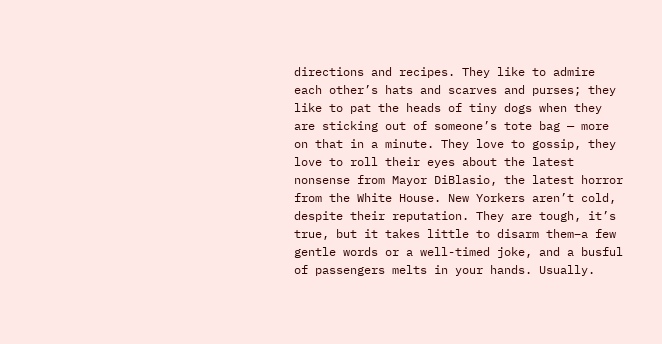directions and recipes. They like to admire each other’s hats and scarves and purses; they like to pat the heads of tiny dogs when they are sticking out of someone’s tote bag — more on that in a minute. They love to gossip, they love to roll their eyes about the latest nonsense from Mayor DiBlasio, the latest horror from the White House. New Yorkers aren’t cold, despite their reputation. They are tough, it’s true, but it takes little to disarm them–a few gentle words or a well-timed joke, and a busful of passengers melts in your hands. Usually.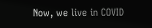Now, we live in COVID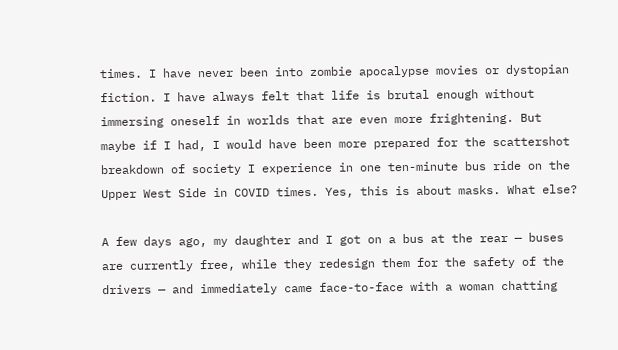times. I have never been into zombie apocalypse movies or dystopian fiction. I have always felt that life is brutal enough without immersing oneself in worlds that are even more frightening. But maybe if I had, I would have been more prepared for the scattershot breakdown of society I experience in one ten-minute bus ride on the Upper West Side in COVID times. Yes, this is about masks. What else?

A few days ago, my daughter and I got on a bus at the rear — buses are currently free, while they redesign them for the safety of the drivers — and immediately came face-to-face with a woman chatting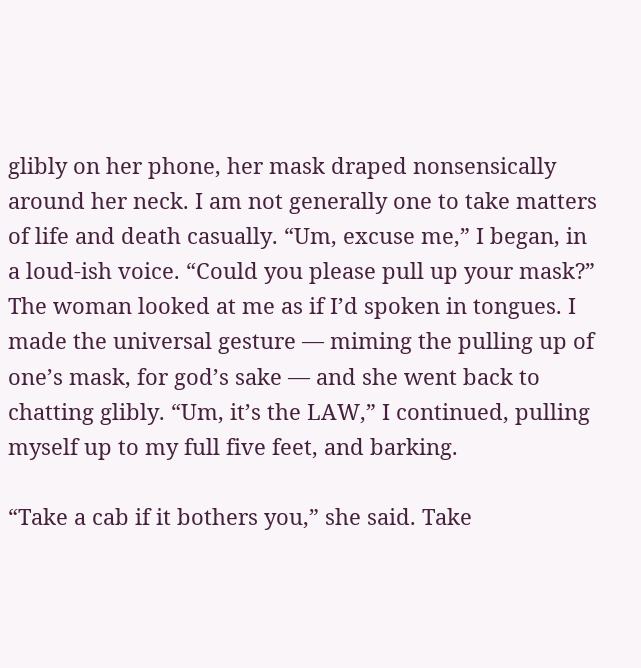glibly on her phone, her mask draped nonsensically around her neck. I am not generally one to take matters of life and death casually. “Um, excuse me,” I began, in a loud-ish voice. “Could you please pull up your mask?” The woman looked at me as if I’d spoken in tongues. I made the universal gesture — miming the pulling up of one’s mask, for god’s sake — and she went back to chatting glibly. “Um, it’s the LAW,” I continued, pulling myself up to my full five feet, and barking.

“Take a cab if it bothers you,” she said. Take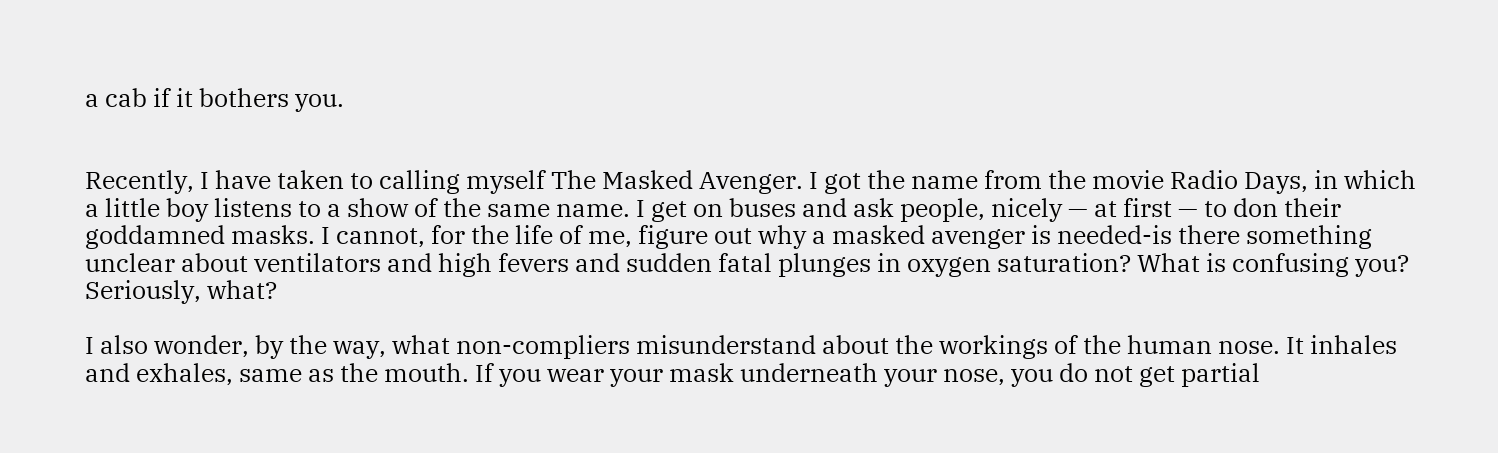a cab if it bothers you.


Recently, I have taken to calling myself The Masked Avenger. I got the name from the movie Radio Days, in which a little boy listens to a show of the same name. I get on buses and ask people, nicely — at first — to don their goddamned masks. I cannot, for the life of me, figure out why a masked avenger is needed-is there something unclear about ventilators and high fevers and sudden fatal plunges in oxygen saturation? What is confusing you? Seriously, what?

I also wonder, by the way, what non-compliers misunderstand about the workings of the human nose. It inhales and exhales, same as the mouth. If you wear your mask underneath your nose, you do not get partial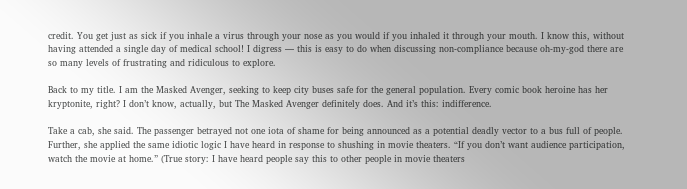credit. You get just as sick if you inhale a virus through your nose as you would if you inhaled it through your mouth. I know this, without having attended a single day of medical school! I digress — this is easy to do when discussing non-compliance because oh-my-god there are so many levels of frustrating and ridiculous to explore.

Back to my title. I am the Masked Avenger, seeking to keep city buses safe for the general population. Every comic book heroine has her kryptonite, right? I don’t know, actually, but The Masked Avenger definitely does. And it’s this: indifference.

Take a cab, she said. The passenger betrayed not one iota of shame for being announced as a potential deadly vector to a bus full of people. Further, she applied the same idiotic logic I have heard in response to shushing in movie theaters. “If you don’t want audience participation, watch the movie at home.” (True story: I have heard people say this to other people in movie theaters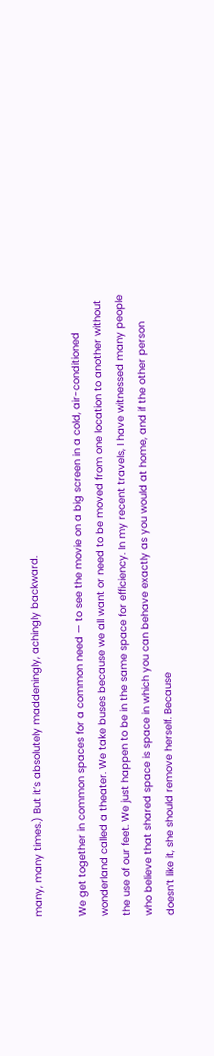many, many times.) But it’s absolutely maddeningly, achingly backward.

We get together in common spaces for a common need — to see the movie on a big screen in a cold, air-conditioned wonderland called a theater. We take buses because we all want or need to be moved from one location to another without the use of our feet. We just happen to be in the same space for efficiency. In my recent travels, I have witnessed many people who believe that shared space is space in which you can behave exactly as you would at home, and if the other person doesn’t like it, she should remove herself. Because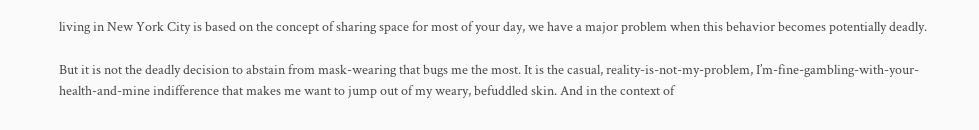living in New York City is based on the concept of sharing space for most of your day, we have a major problem when this behavior becomes potentially deadly.

But it is not the deadly decision to abstain from mask-wearing that bugs me the most. It is the casual, reality-is-not-my-problem, I’m-fine-gambling-with-your-health-and-mine indifference that makes me want to jump out of my weary, befuddled skin. And in the context of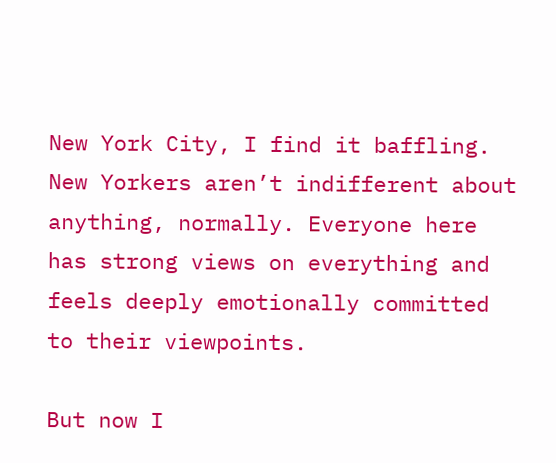New York City, I find it baffling. New Yorkers aren’t indifferent about anything, normally. Everyone here has strong views on everything and feels deeply emotionally committed to their viewpoints.

But now I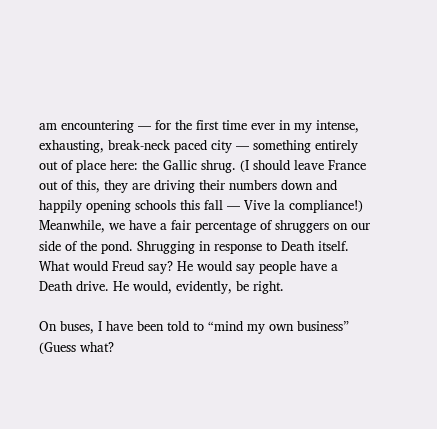am encountering — for the first time ever in my intense, exhausting, break-neck paced city — something entirely out of place here: the Gallic shrug. (I should leave France out of this, they are driving their numbers down and happily opening schools this fall — Vive la compliance!) Meanwhile, we have a fair percentage of shruggers on our side of the pond. Shrugging in response to Death itself. What would Freud say? He would say people have a Death drive. He would, evidently, be right.

On buses, I have been told to “mind my own business” (Guess what?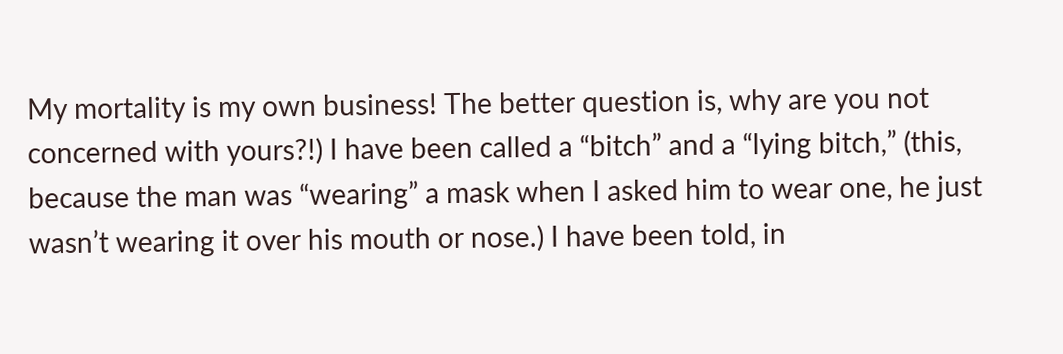My mortality is my own business! The better question is, why are you not concerned with yours?!) I have been called a “bitch” and a “lying bitch,” (this, because the man was “wearing” a mask when I asked him to wear one, he just wasn’t wearing it over his mouth or nose.) I have been told, in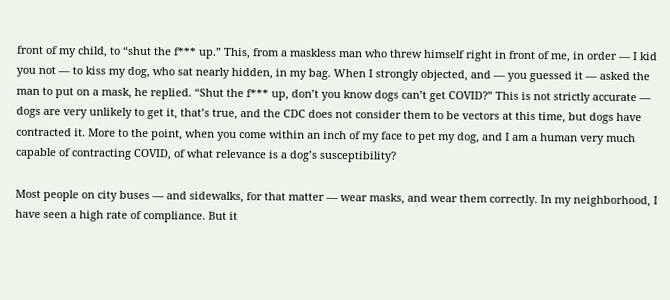front of my child, to “shut the f*** up.” This, from a maskless man who threw himself right in front of me, in order — I kid you not — to kiss my dog, who sat nearly hidden, in my bag. When I strongly objected, and — you guessed it — asked the man to put on a mask, he replied. “Shut the f*** up, don’t you know dogs can’t get COVID?” This is not strictly accurate — dogs are very unlikely to get it, that’s true, and the CDC does not consider them to be vectors at this time, but dogs have contracted it. More to the point, when you come within an inch of my face to pet my dog, and I am a human very much capable of contracting COVID, of what relevance is a dog’s susceptibility?

Most people on city buses — and sidewalks, for that matter — wear masks, and wear them correctly. In my neighborhood, I have seen a high rate of compliance. But it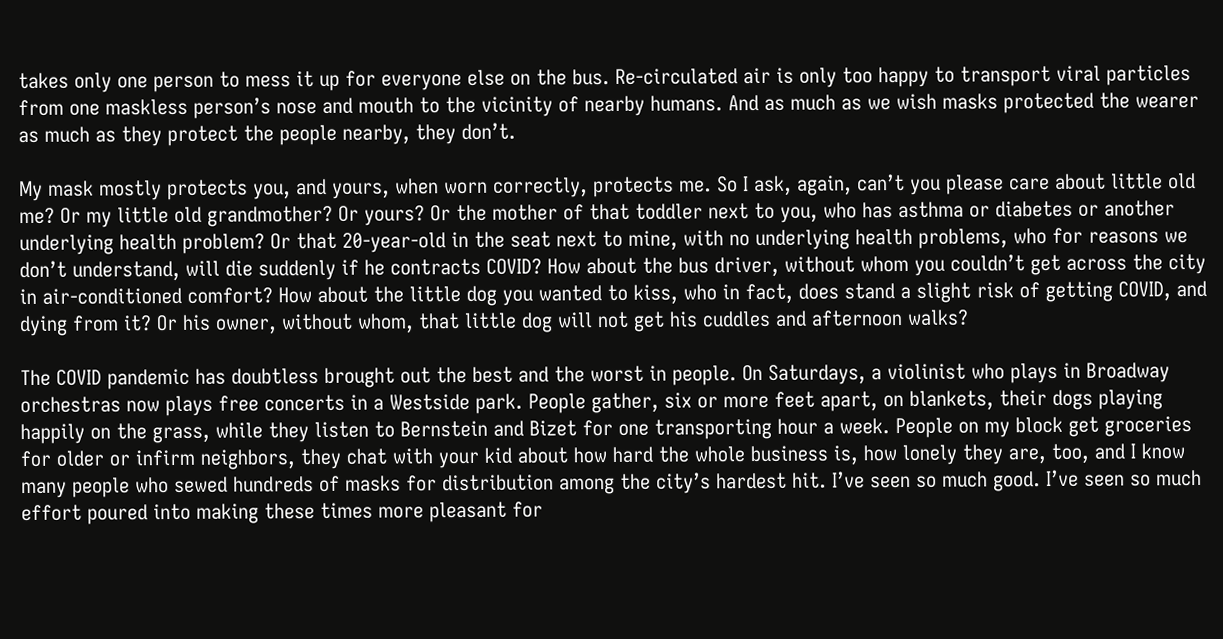takes only one person to mess it up for everyone else on the bus. Re-circulated air is only too happy to transport viral particles from one maskless person’s nose and mouth to the vicinity of nearby humans. And as much as we wish masks protected the wearer as much as they protect the people nearby, they don’t.

My mask mostly protects you, and yours, when worn correctly, protects me. So I ask, again, can’t you please care about little old me? Or my little old grandmother? Or yours? Or the mother of that toddler next to you, who has asthma or diabetes or another underlying health problem? Or that 20-year-old in the seat next to mine, with no underlying health problems, who for reasons we don’t understand, will die suddenly if he contracts COVID? How about the bus driver, without whom you couldn’t get across the city in air-conditioned comfort? How about the little dog you wanted to kiss, who in fact, does stand a slight risk of getting COVID, and dying from it? Or his owner, without whom, that little dog will not get his cuddles and afternoon walks?

The COVID pandemic has doubtless brought out the best and the worst in people. On Saturdays, a violinist who plays in Broadway orchestras now plays free concerts in a Westside park. People gather, six or more feet apart, on blankets, their dogs playing happily on the grass, while they listen to Bernstein and Bizet for one transporting hour a week. People on my block get groceries for older or infirm neighbors, they chat with your kid about how hard the whole business is, how lonely they are, too, and I know many people who sewed hundreds of masks for distribution among the city’s hardest hit. I’ve seen so much good. I’ve seen so much effort poured into making these times more pleasant for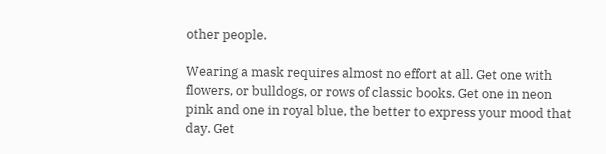other people.

Wearing a mask requires almost no effort at all. Get one with flowers, or bulldogs, or rows of classic books. Get one in neon pink and one in royal blue, the better to express your mood that day. Get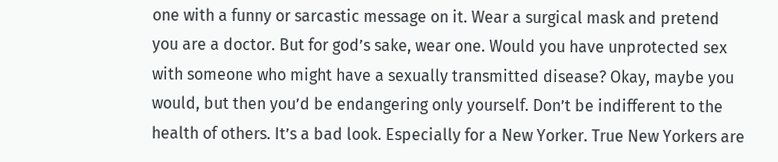one with a funny or sarcastic message on it. Wear a surgical mask and pretend you are a doctor. But for god’s sake, wear one. Would you have unprotected sex with someone who might have a sexually transmitted disease? Okay, maybe you would, but then you’d be endangering only yourself. Don’t be indifferent to the health of others. It’s a bad look. Especially for a New Yorker. True New Yorkers are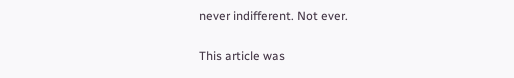never indifferent. Not ever.

This article was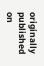originally published on